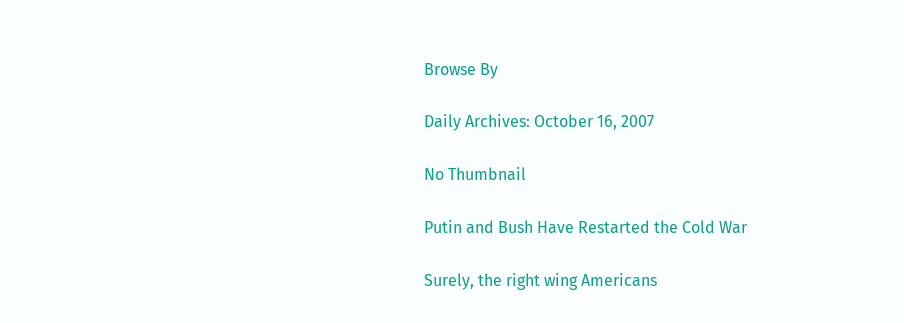Browse By

Daily Archives: October 16, 2007

No Thumbnail

Putin and Bush Have Restarted the Cold War

Surely, the right wing Americans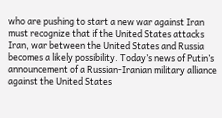who are pushing to start a new war against Iran must recognize that if the United States attacks Iran, war between the United States and Russia becomes a likely possibility. Today’s news of Putin’s announcement of a Russian-Iranian military alliance against the United States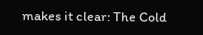makes it clear: The Cold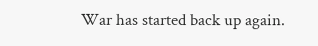War has started back up again.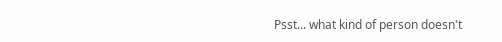Psst... what kind of person doesn't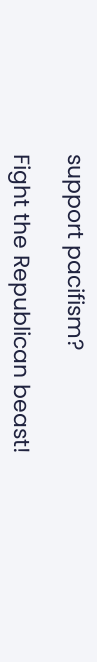support pacifism?

Fight the Republican beast!